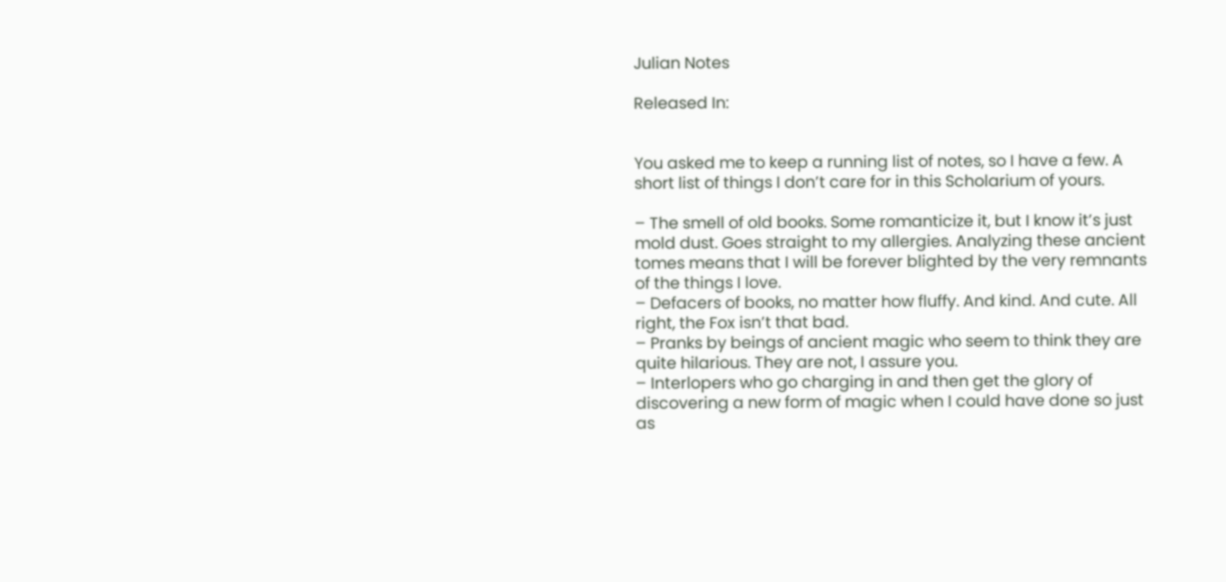Julian Notes

Released In:


You asked me to keep a running list of notes, so I have a few. A short list of things I don’t care for in this Scholarium of yours.

– The smell of old books. Some romanticize it, but I know it’s just mold dust. Goes straight to my allergies. Analyzing these ancient tomes means that I will be forever blighted by the very remnants of the things I love.
– Defacers of books, no matter how fluffy. And kind. And cute. All right, the Fox isn’t that bad.
– Pranks by beings of ancient magic who seem to think they are quite hilarious. They are not, I assure you.
– Interlopers who go charging in and then get the glory of discovering a new form of magic when I could have done so just as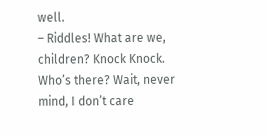well.
– Riddles! What are we, children? Knock Knock. Who’s there? Wait, never mind, I don’t care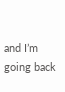and I’m going back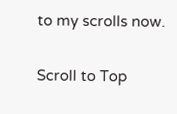to my scrolls now.

Scroll to Top